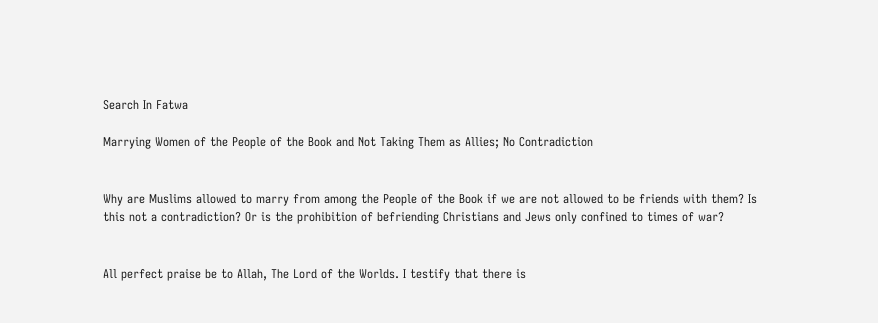Search In Fatwa

Marrying Women of the People of the Book and Not Taking Them as Allies; No Contradiction


Why are Muslims allowed to marry from among the People of the Book if we are not allowed to be friends with them? Is this not a contradiction? Or is the prohibition of befriending Christians and Jews only confined to times of war?


All perfect praise be to Allah, The Lord of the Worlds. I testify that there is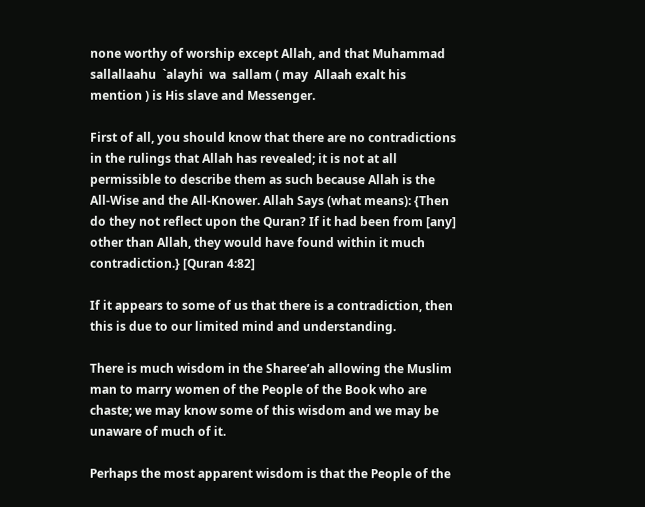none worthy of worship except Allah, and that Muhammad  sallallaahu  `alayhi  wa  sallam ( may  Allaah exalt his mention ) is His slave and Messenger.

First of all, you should know that there are no contradictions in the rulings that Allah has revealed; it is not at all permissible to describe them as such because Allah is the All-Wise and the All-Knower. Allah Says (what means): {Then do they not reflect upon the Quran? If it had been from [any] other than Allah, they would have found within it much contradiction.} [Quran 4:82]

If it appears to some of us that there is a contradiction, then this is due to our limited mind and understanding.

There is much wisdom in the Sharee’ah allowing the Muslim man to marry women of the People of the Book who are chaste; we may know some of this wisdom and we may be unaware of much of it.

Perhaps the most apparent wisdom is that the People of the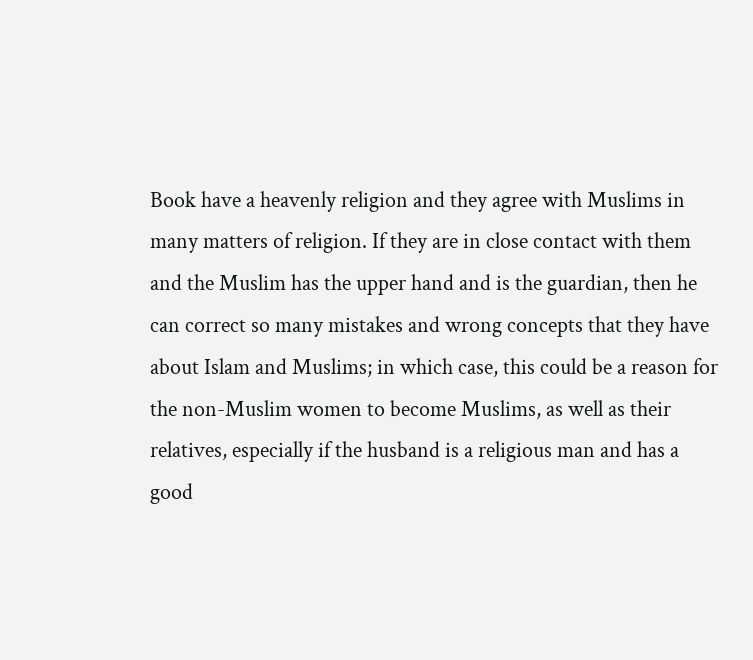Book have a heavenly religion and they agree with Muslims in many matters of religion. If they are in close contact with them and the Muslim has the upper hand and is the guardian, then he can correct so many mistakes and wrong concepts that they have about Islam and Muslims; in which case, this could be a reason for the non-Muslim women to become Muslims, as well as their relatives, especially if the husband is a religious man and has a good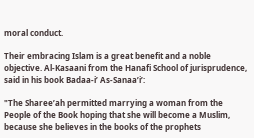moral conduct.

Their embracing Islam is a great benefit and a noble objective. Al-Kasaani from the Hanafi School of jurisprudence, said in his book Badaa-i’ As-Sanaa’i’:

"The Sharee’ah permitted marrying a woman from the People of the Book hoping that she will become a Muslim, because she believes in the books of the prophets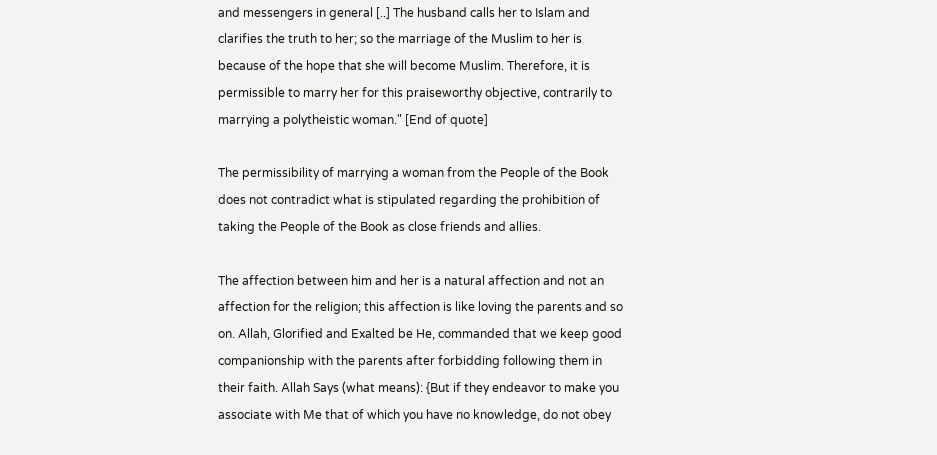and messengers in general [..] The husband calls her to Islam and clarifies the truth to her; so the marriage of the Muslim to her is because of the hope that she will become Muslim. Therefore, it is permissible to marry her for this praiseworthy objective, contrarily to marrying a polytheistic woman." [End of quote]

The permissibility of marrying a woman from the People of the Book does not contradict what is stipulated regarding the prohibition of taking the People of the Book as close friends and allies.

The affection between him and her is a natural affection and not an affection for the religion; this affection is like loving the parents and so on. Allah, Glorified and Exalted be He, commanded that we keep good companionship with the parents after forbidding following them in their faith. Allah Says (what means): {But if they endeavor to make you associate with Me that of which you have no knowledge, do not obey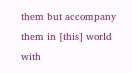them but accompany them in [this] world with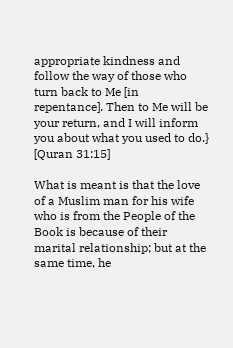appropriate kindness and follow the way of those who turn back to Me [in repentance]. Then to Me will be your return, and I will inform you about what you used to do.} [Quran 31:15]

What is meant is that the love of a Muslim man for his wife who is from the People of the Book is because of their marital relationship; but at the same time, he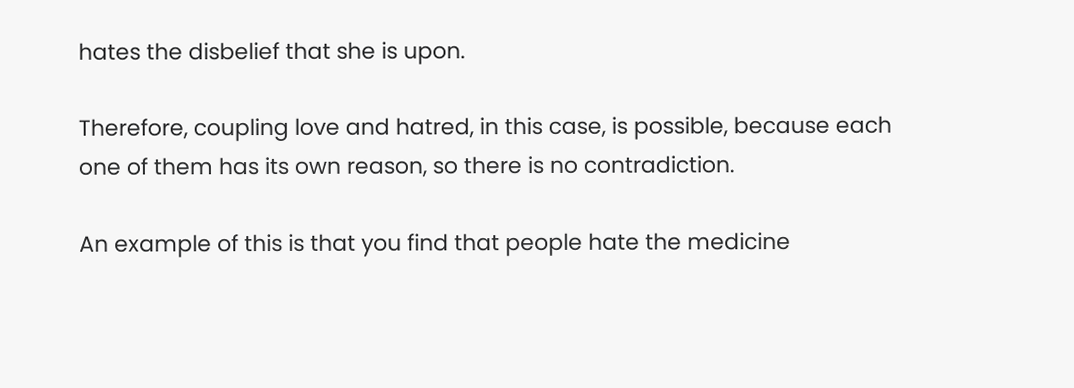hates the disbelief that she is upon.

Therefore, coupling love and hatred, in this case, is possible, because each one of them has its own reason, so there is no contradiction.

An example of this is that you find that people hate the medicine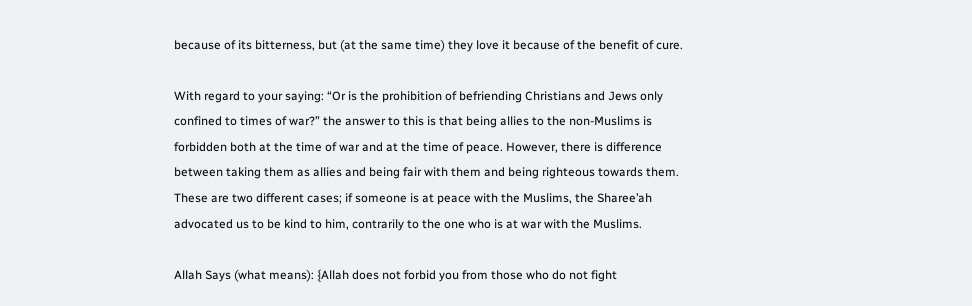because of its bitterness, but (at the same time) they love it because of the benefit of cure.

With regard to your saying: “Or is the prohibition of befriending Christians and Jews only confined to times of war?” the answer to this is that being allies to the non-Muslims is forbidden both at the time of war and at the time of peace. However, there is difference between taking them as allies and being fair with them and being righteous towards them. These are two different cases; if someone is at peace with the Muslims, the Sharee’ah advocated us to be kind to him, contrarily to the one who is at war with the Muslims.

Allah Says (what means): {Allah does not forbid you from those who do not fight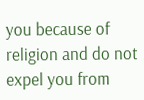you because of religion and do not expel you from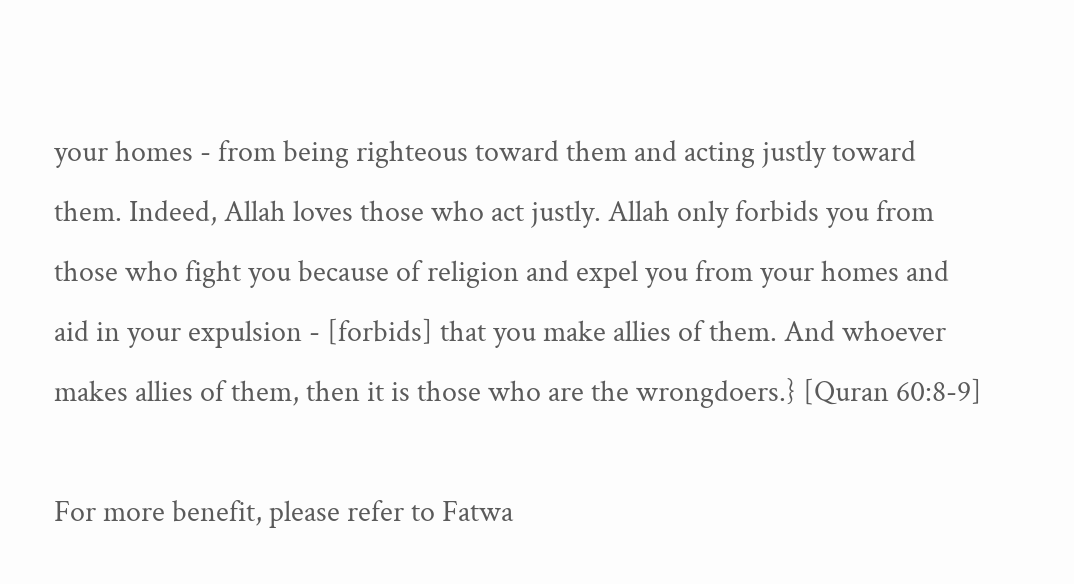your homes - from being righteous toward them and acting justly toward them. Indeed, Allah loves those who act justly. Allah only forbids you from those who fight you because of religion and expel you from your homes and aid in your expulsion - [forbids] that you make allies of them. And whoever makes allies of them, then it is those who are the wrongdoers.} [Quran 60:8-9]

For more benefit, please refer to Fatwa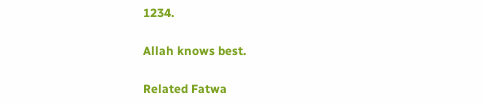1234.

Allah knows best.

Related Fatwa